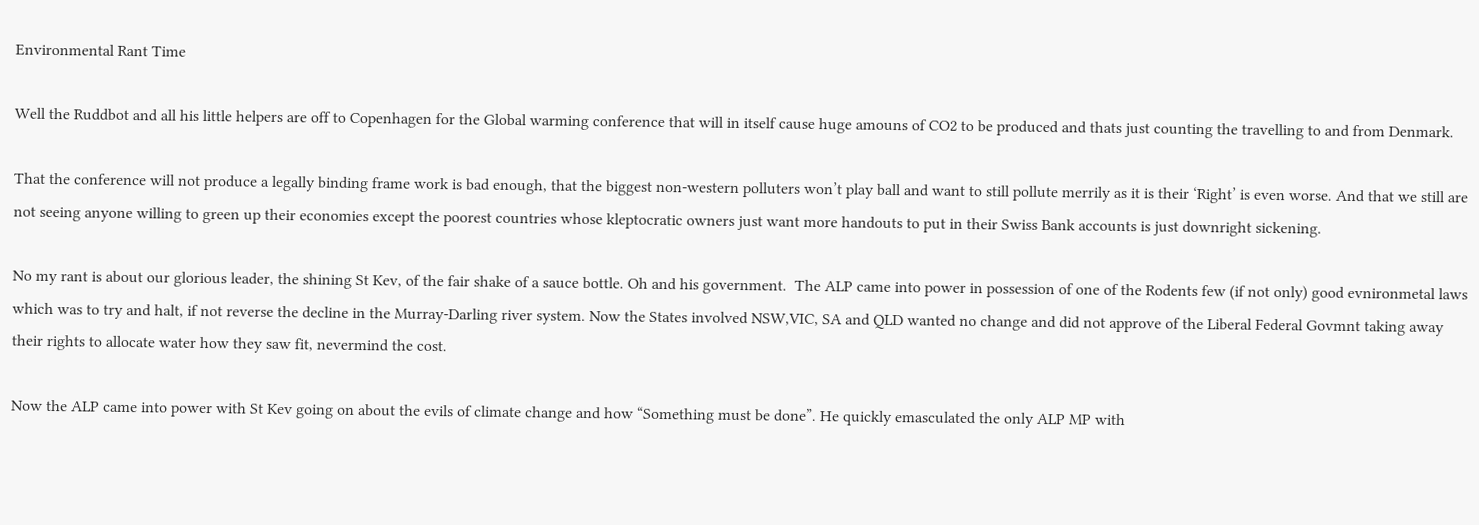Environmental Rant Time

Well the Ruddbot and all his little helpers are off to Copenhagen for the Global warming conference that will in itself cause huge amouns of CO2 to be produced and thats just counting the travelling to and from Denmark.

That the conference will not produce a legally binding frame work is bad enough, that the biggest non-western polluters won’t play ball and want to still pollute merrily as it is their ‘Right’ is even worse. And that we still are not seeing anyone willing to green up their economies except the poorest countries whose kleptocratic owners just want more handouts to put in their Swiss Bank accounts is just downright sickening.

No my rant is about our glorious leader, the shining St Kev, of the fair shake of a sauce bottle. Oh and his government.  The ALP came into power in possession of one of the Rodents few (if not only) good evnironmetal laws which was to try and halt, if not reverse the decline in the Murray-Darling river system. Now the States involved NSW,VIC, SA and QLD wanted no change and did not approve of the Liberal Federal Govmnt taking away their rights to allocate water how they saw fit, nevermind the cost.

Now the ALP came into power with St Kev going on about the evils of climate change and how “Something must be done”. He quickly emasculated the only ALP MP with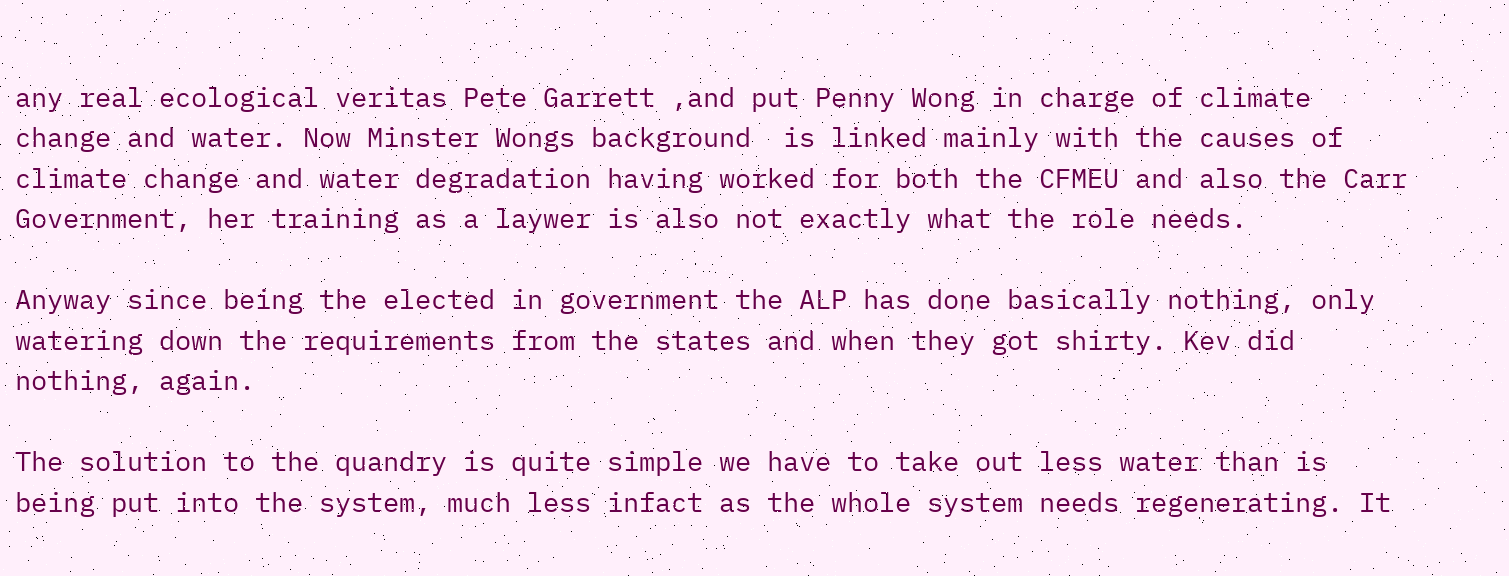any real ecological veritas Pete Garrett ,and put Penny Wong in charge of climate change and water. Now Minster Wongs background  is linked mainly with the causes of climate change and water degradation having worked for both the CFMEU and also the Carr Government, her training as a laywer is also not exactly what the role needs.

Anyway since being the elected in government the ALP has done basically nothing, only watering down the requirements from the states and when they got shirty. Kev did nothing, again.

The solution to the quandry is quite simple we have to take out less water than is being put into the system, much less infact as the whole system needs regenerating. It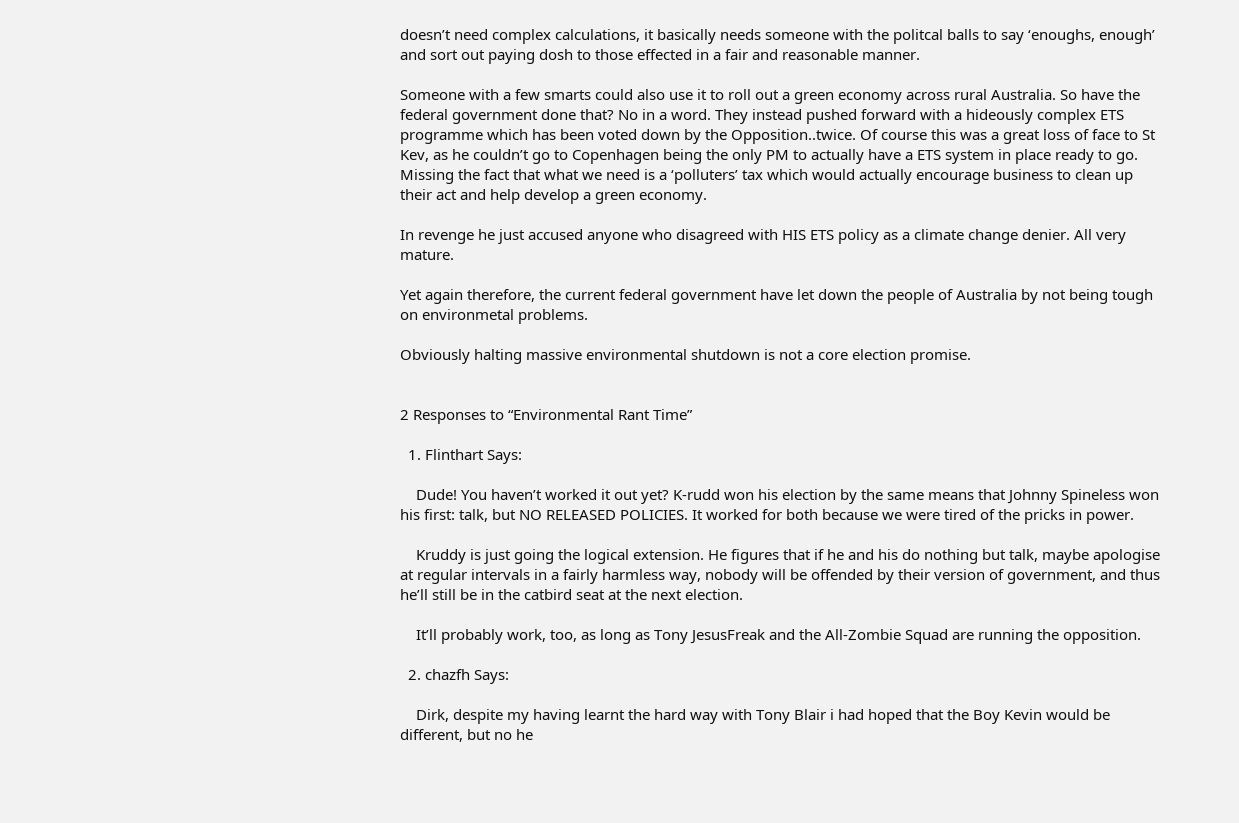doesn’t need complex calculations, it basically needs someone with the politcal balls to say ‘enoughs, enough’ and sort out paying dosh to those effected in a fair and reasonable manner.

Someone with a few smarts could also use it to roll out a green economy across rural Australia. So have the federal government done that? No in a word. They instead pushed forward with a hideously complex ETS programme which has been voted down by the Opposition..twice. Of course this was a great loss of face to St Kev, as he couldn’t go to Copenhagen being the only PM to actually have a ETS system in place ready to go. Missing the fact that what we need is a ‘polluters’ tax which would actually encourage business to clean up their act and help develop a green economy.

In revenge he just accused anyone who disagreed with HIS ETS policy as a climate change denier. All very mature.

Yet again therefore, the current federal government have let down the people of Australia by not being tough on environmetal problems.

Obviously halting massive environmental shutdown is not a core election promise.


2 Responses to “Environmental Rant Time”

  1. Flinthart Says:

    Dude! You haven’t worked it out yet? K-rudd won his election by the same means that Johnny Spineless won his first: talk, but NO RELEASED POLICIES. It worked for both because we were tired of the pricks in power.

    Kruddy is just going the logical extension. He figures that if he and his do nothing but talk, maybe apologise at regular intervals in a fairly harmless way, nobody will be offended by their version of government, and thus he’ll still be in the catbird seat at the next election.

    It’ll probably work, too, as long as Tony JesusFreak and the All-Zombie Squad are running the opposition.

  2. chazfh Says:

    Dirk, despite my having learnt the hard way with Tony Blair i had hoped that the Boy Kevin would be different, but no he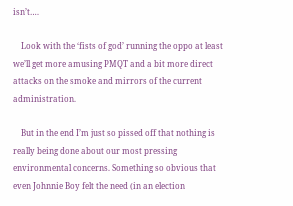isn’t….

    Look with the ‘fists of god’ running the oppo at least we’ll get more amusing PMQT and a bit more direct attacks on the smoke and mirrors of the current administration.

    But in the end I’m just so pissed off that nothing is really being done about our most pressing environmental concerns. Something so obvious that even Johnnie Boy felt the need (in an election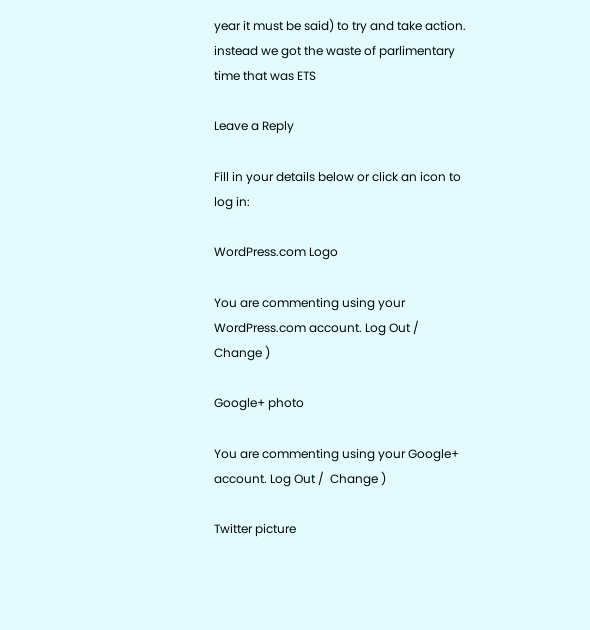year it must be said) to try and take action. instead we got the waste of parlimentary time that was ETS

Leave a Reply

Fill in your details below or click an icon to log in:

WordPress.com Logo

You are commenting using your WordPress.com account. Log Out /  Change )

Google+ photo

You are commenting using your Google+ account. Log Out /  Change )

Twitter picture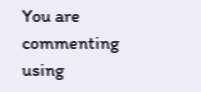You are commenting using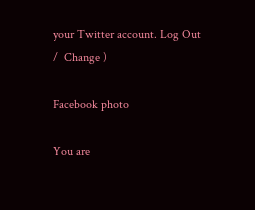your Twitter account. Log Out /  Change )

Facebook photo

You are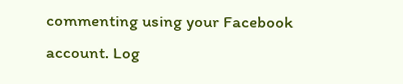commenting using your Facebook account. Log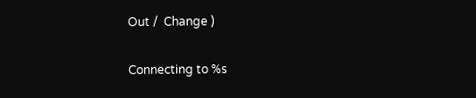Out /  Change )

Connecting to %s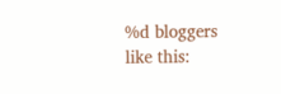%d bloggers like this: